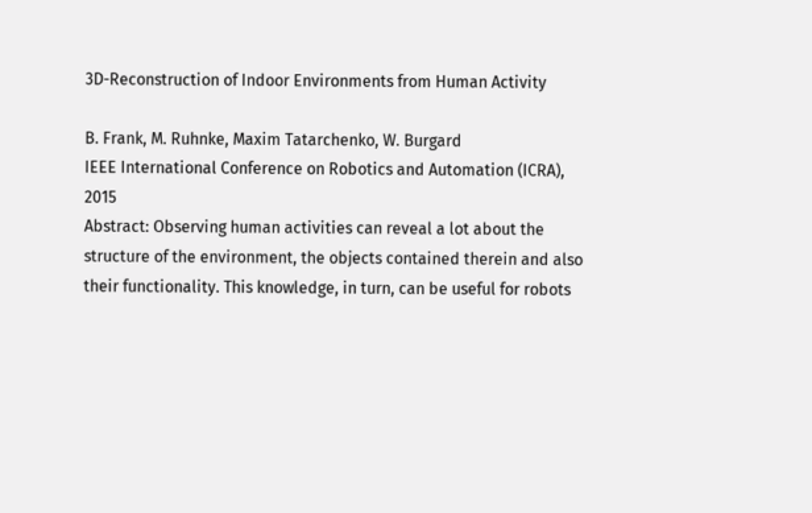3D-Reconstruction of Indoor Environments from Human Activity

B. Frank, M. Ruhnke, Maxim Tatarchenko, W. Burgard
IEEE International Conference on Robotics and Automation (ICRA), 2015
Abstract: Observing human activities can reveal a lot about the structure of the environment, the objects contained therein and also their functionality. This knowledge, in turn, can be useful for robots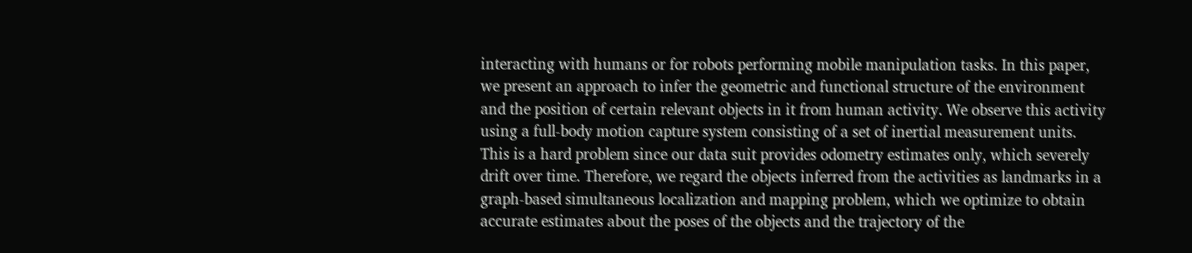interacting with humans or for robots performing mobile manipulation tasks. In this paper, we present an approach to infer the geometric and functional structure of the environment and the position of certain relevant objects in it from human activity. We observe this activity using a full-body motion capture system consisting of a set of inertial measurement units. This is a hard problem since our data suit provides odometry estimates only, which severely drift over time. Therefore, we regard the objects inferred from the activities as landmarks in a graph-based simultaneous localization and mapping problem, which we optimize to obtain accurate estimates about the poses of the objects and the trajectory of the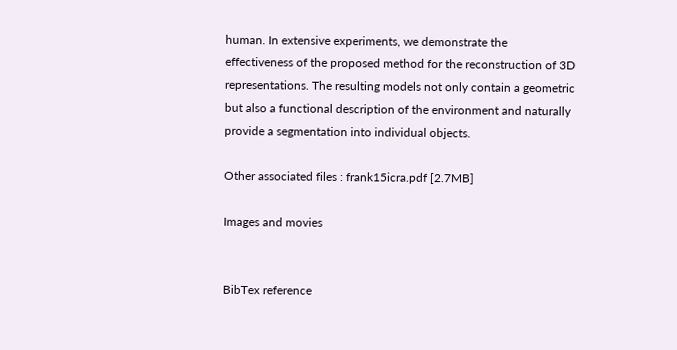human. In extensive experiments, we demonstrate the effectiveness of the proposed method for the reconstruction of 3D representations. The resulting models not only contain a geometric but also a functional description of the environment and naturally provide a segmentation into individual objects.

Other associated files : frank15icra.pdf [2.7MB]

Images and movies


BibTex reference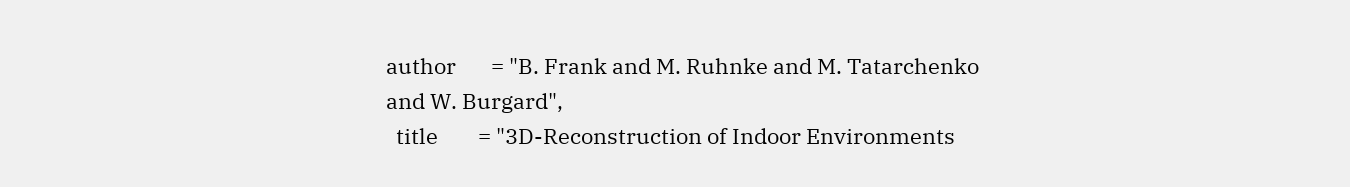author       = "B. Frank and M. Ruhnke and M. Tatarchenko and W. Burgard",
  title        = "3D-Reconstruction of Indoor Environments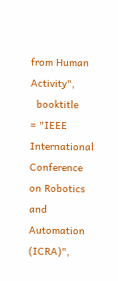from Human Activity",
  booktitle    = "IEEE International Conference on Robotics and Automation (ICRA)",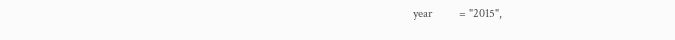year         = "2015",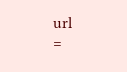url          =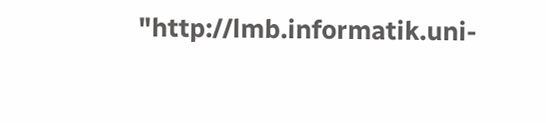"http://lmb.informatik.uni-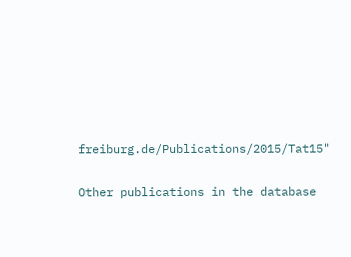freiburg.de/Publications/2015/Tat15"

Other publications in the database